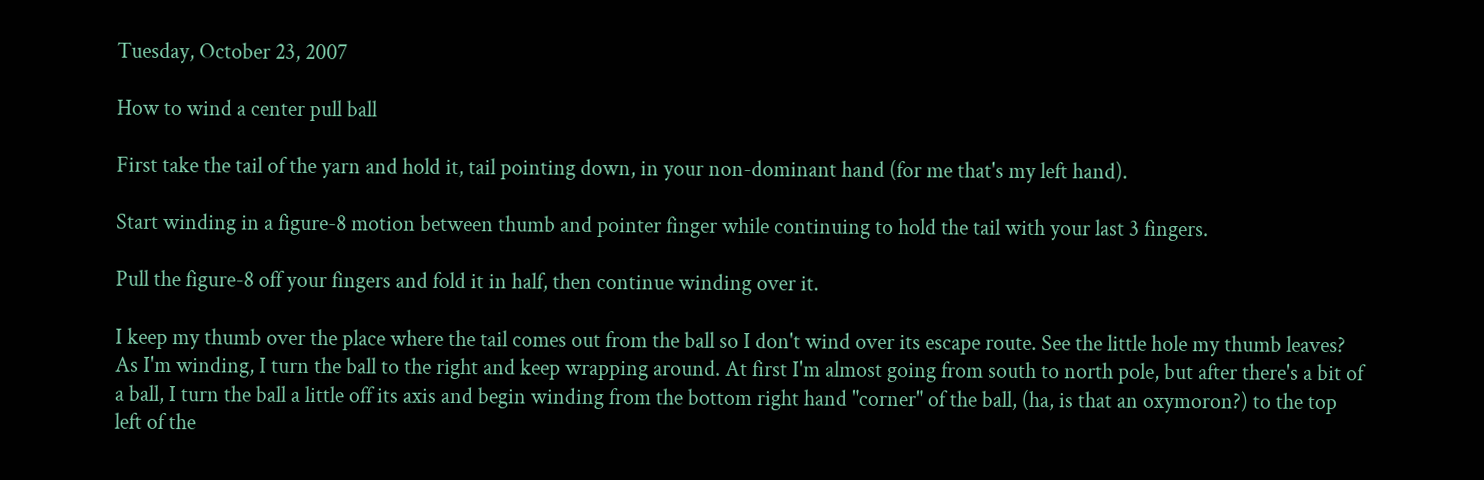Tuesday, October 23, 2007

How to wind a center pull ball

First take the tail of the yarn and hold it, tail pointing down, in your non-dominant hand (for me that's my left hand).

Start winding in a figure-8 motion between thumb and pointer finger while continuing to hold the tail with your last 3 fingers.

Pull the figure-8 off your fingers and fold it in half, then continue winding over it.

I keep my thumb over the place where the tail comes out from the ball so I don't wind over its escape route. See the little hole my thumb leaves?
As I'm winding, I turn the ball to the right and keep wrapping around. At first I'm almost going from south to north pole, but after there's a bit of a ball, I turn the ball a little off its axis and begin winding from the bottom right hand "corner" of the ball, (ha, is that an oxymoron?) to the top left of the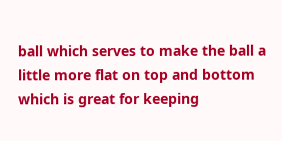ball which serves to make the ball a little more flat on top and bottom which is great for keeping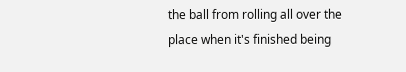the ball from rolling all over the place when it's finished being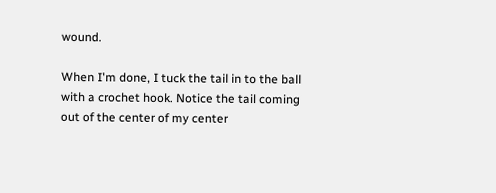wound.

When I'm done, I tuck the tail in to the ball with a crochet hook. Notice the tail coming out of the center of my center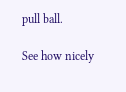pull ball.

See how nicely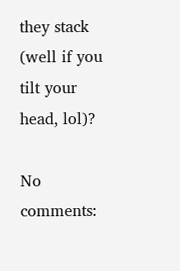they stack (well if you tilt your head, lol)?

No comments: